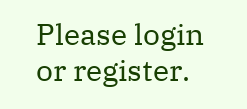Please login or register.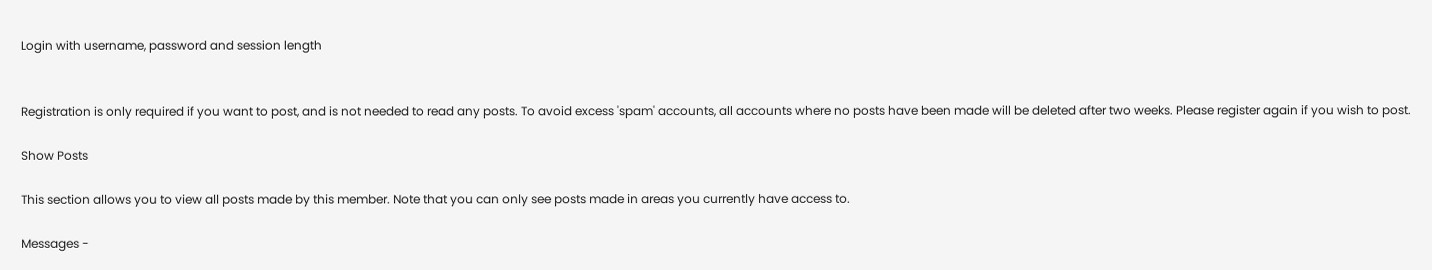Login with username, password and session length


Registration is only required if you want to post, and is not needed to read any posts. To avoid excess 'spam' accounts, all accounts where no posts have been made will be deleted after two weeks. Please register again if you wish to post.

Show Posts

This section allows you to view all posts made by this member. Note that you can only see posts made in areas you currently have access to.

Messages -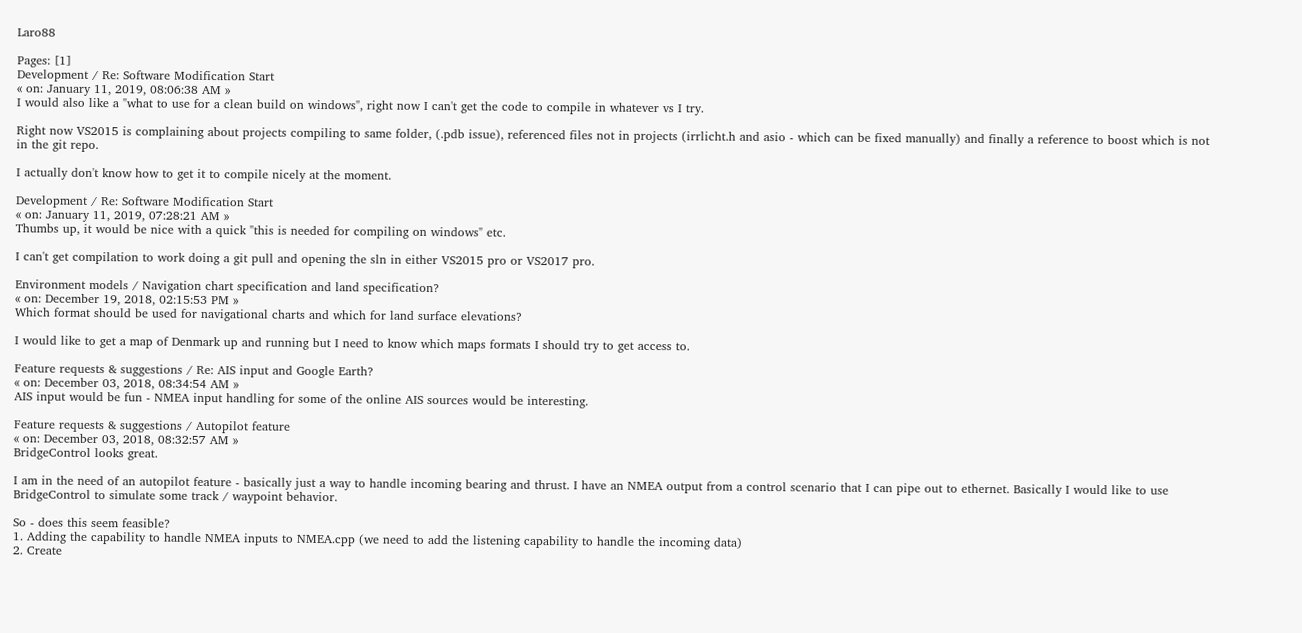Laro88

Pages: [1]
Development / Re: Software Modification Start
« on: January 11, 2019, 08:06:38 AM »
I would also like a "what to use for a clean build on windows", right now I can't get the code to compile in whatever vs I try.

Right now VS2015 is complaining about projects compiling to same folder, (.pdb issue), referenced files not in projects (irrlicht.h and asio - which can be fixed manually) and finally a reference to boost which is not in the git repo.

I actually don't know how to get it to compile nicely at the moment.

Development / Re: Software Modification Start
« on: January 11, 2019, 07:28:21 AM »
Thumbs up, it would be nice with a quick "this is needed for compiling on windows" etc.

I can't get compilation to work doing a git pull and opening the sln in either VS2015 pro or VS2017 pro.

Environment models / Navigation chart specification and land specification?
« on: December 19, 2018, 02:15:53 PM »
Which format should be used for navigational charts and which for land surface elevations?

I would like to get a map of Denmark up and running but I need to know which maps formats I should try to get access to.

Feature requests & suggestions / Re: AIS input and Google Earth?
« on: December 03, 2018, 08:34:54 AM »
AIS input would be fun - NMEA input handling for some of the online AIS sources would be interesting.

Feature requests & suggestions / Autopilot feature
« on: December 03, 2018, 08:32:57 AM »
BridgeControl looks great.

I am in the need of an autopilot feature - basically just a way to handle incoming bearing and thrust. I have an NMEA output from a control scenario that I can pipe out to ethernet. Basically I would like to use BridgeControl to simulate some track / waypoint behavior.

So - does this seem feasible?
1. Adding the capability to handle NMEA inputs to NMEA.cpp (we need to add the listening capability to handle the incoming data)
2. Create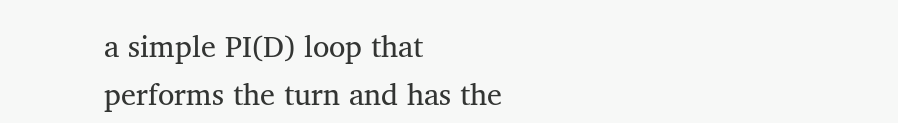a simple PI(D) loop that performs the turn and has the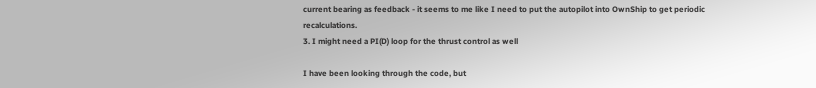current bearing as feedback - it seems to me like I need to put the autopilot into OwnShip to get periodic recalculations.
3. I might need a PI(D) loop for the thrust control as well

I have been looking through the code, but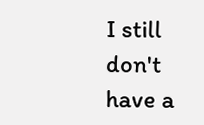I still don't have a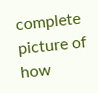complete picture of how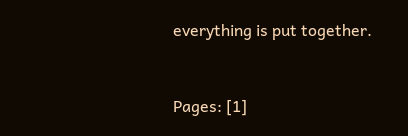everything is put together.


Pages: [1]